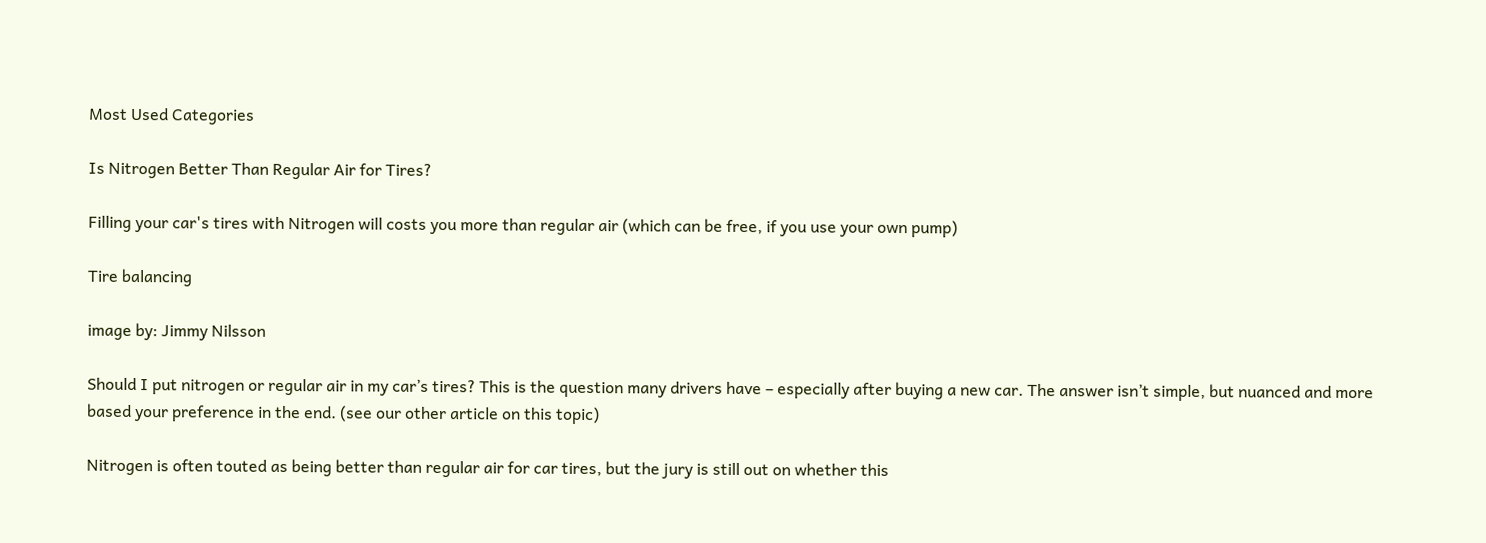Most Used Categories

Is Nitrogen Better Than Regular Air for Tires?

Filling your car's tires with Nitrogen will costs you more than regular air (which can be free, if you use your own pump)

Tire balancing

image by: Jimmy Nilsson

Should I put nitrogen or regular air in my car’s tires? This is the question many drivers have – especially after buying a new car. The answer isn’t simple, but nuanced and more based your preference in the end. (see our other article on this topic)

Nitrogen is often touted as being better than regular air for car tires, but the jury is still out on whether this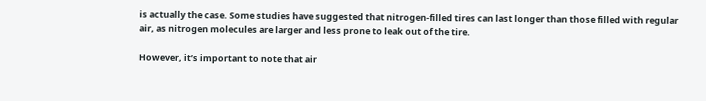is actually the case. Some studies have suggested that nitrogen-filled tires can last longer than those filled with regular air, as nitrogen molecules are larger and less prone to leak out of the tire.

However, it’s important to note that air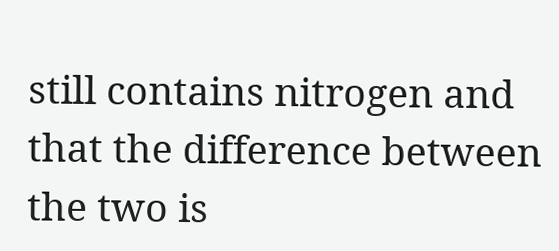still contains nitrogen and that the difference between the two is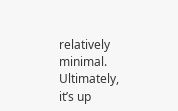relatively minimal. Ultimately, it’s up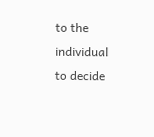to the individual to decide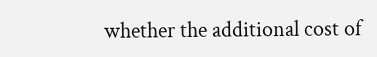whether the additional cost of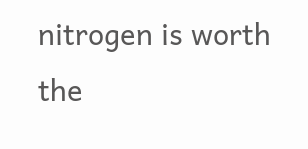nitrogen is worth the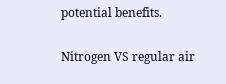potential benefits.

Nitrogen VS regular air